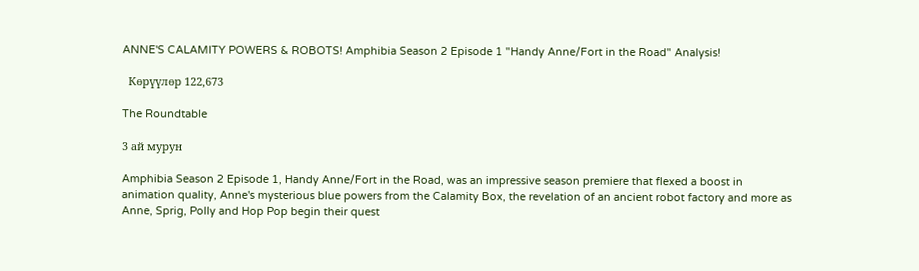ANNE'S CALAMITY POWERS & ROBOTS! Amphibia Season 2 Episode 1 "Handy Anne/Fort in the Road" Analysis!

  Көрүүлөр 122,673

The Roundtable

3 ай мурун

Amphibia Season 2 Episode 1, Handy Anne/Fort in the Road, was an impressive season premiere that flexed a boost in animation quality, Anne's mysterious blue powers from the Calamity Box, the revelation of an ancient robot factory and more as Anne, Sprig, Polly and Hop Pop begin their quest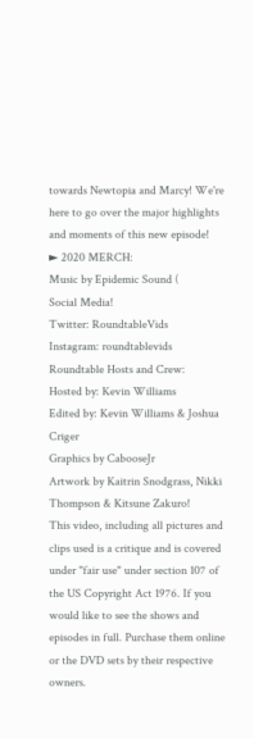towards Newtopia and Marcy! We're here to go over the major highlights and moments of this new episode!
► 2020 MERCH:
Music by Epidemic Sound (
Social Media!
Twitter: RoundtableVids
Instagram: roundtablevids
Roundtable Hosts and Crew:
Hosted by: Kevin Williams
Edited by: Kevin Williams & Joshua Criger
Graphics by CabooseJr
Artwork by Kaitrin Snodgrass, Nikki Thompson & Kitsune Zakuro!
This video, including all pictures and clips used is a critique and is covered under "fair use" under section 107 of the US Copyright Act 1976. If you would like to see the shows and episodes in full. Purchase them online or the DVD sets by their respective owners.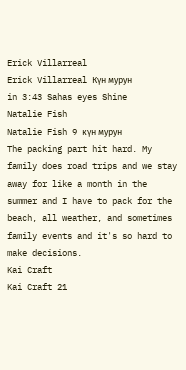Erick Villarreal
Erick Villarreal Күн мурун
in 3:43 Sahas eyes Shine
Natalie Fish
Natalie Fish 9 күн мурун
The packing part hit hard. My family does road trips and we stay away for like a month in the summer and I have to pack for the beach, all weather, and sometimes family events and it's so hard to make decisions.
Kai Craft
Kai Craft 21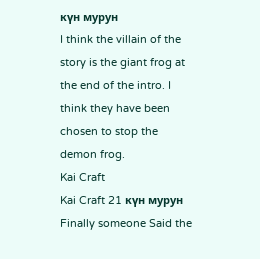күн мурун
I think the villain of the story is the giant frog at the end of the intro. I think they have been chosen to stop the demon frog.
Kai Craft
Kai Craft 21 күн мурун
Finally someone Said the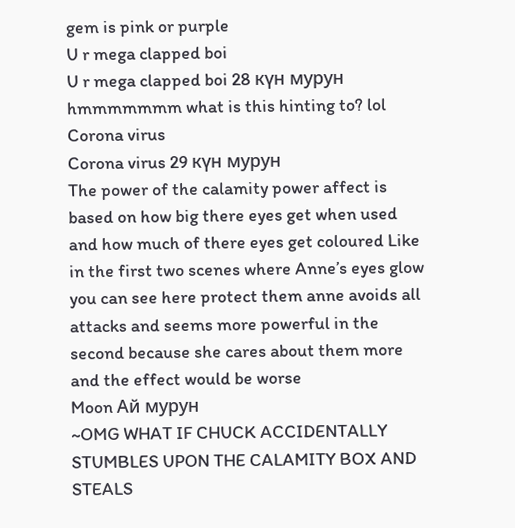gem is pink or purple
U r mega clapped boi
U r mega clapped boi 28 күн мурун
hmmmmmmm what is this hinting to? lol
Corona virus
Corona virus 29 күн мурун
The power of the calamity power affect is based on how big there eyes get when used and how much of there eyes get coloured Like in the first two scenes where Anne’s eyes glow you can see here protect them anne avoids all attacks and seems more powerful in the second because she cares about them more and the effect would be worse
Moon Ай мурун
~OMG WHAT IF CHUCK ACCIDENTALLY STUMBLES UPON THE CALAMITY BOX AND STEALS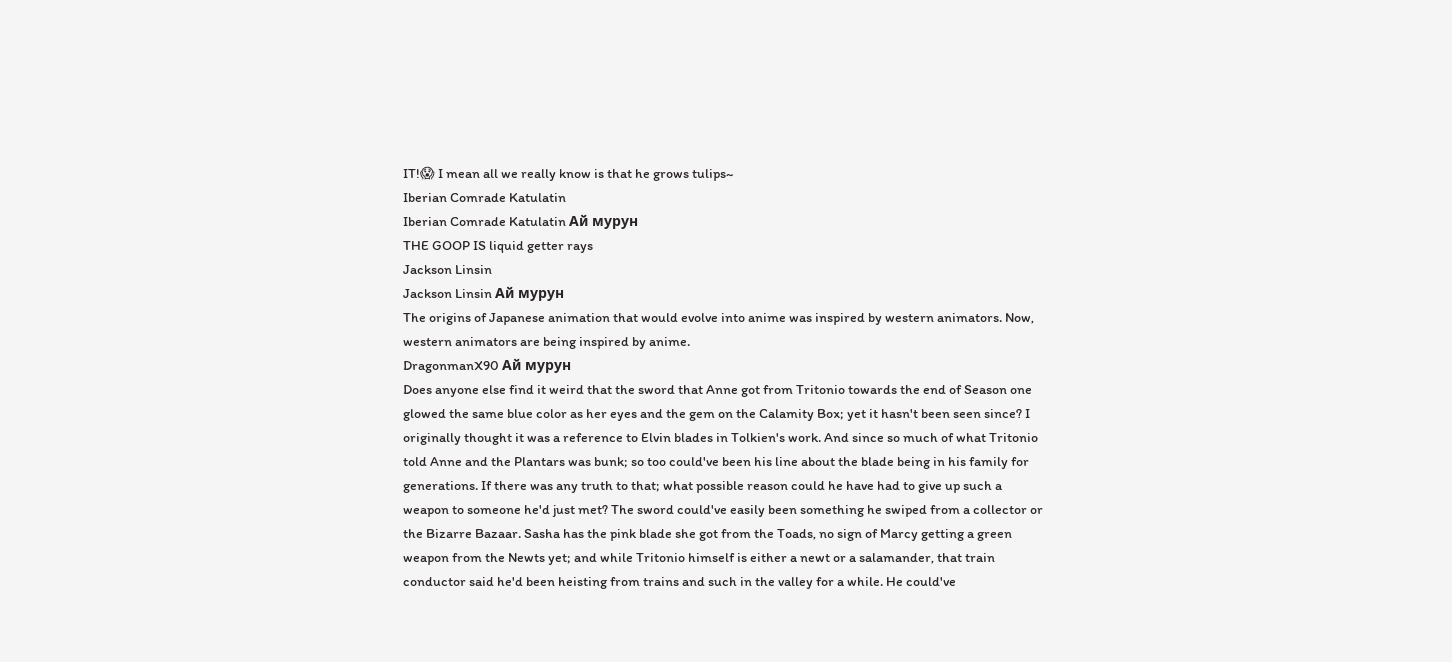IT!😱 I mean all we really know is that he grows tulips~
Iberian Comrade Katulatin
Iberian Comrade Katulatin Ай мурун
THE GOOP IS liquid getter rays
Jackson Linsin
Jackson Linsin Ай мурун
The origins of Japanese animation that would evolve into anime was inspired by western animators. Now, western animators are being inspired by anime.
DragonmanX90 Ай мурун
Does anyone else find it weird that the sword that Anne got from Tritonio towards the end of Season one glowed the same blue color as her eyes and the gem on the Calamity Box; yet it hasn't been seen since? I originally thought it was a reference to Elvin blades in Tolkien's work. And since so much of what Tritonio told Anne and the Plantars was bunk; so too could've been his line about the blade being in his family for generations. If there was any truth to that; what possible reason could he have had to give up such a weapon to someone he'd just met? The sword could've easily been something he swiped from a collector or the Bizarre Bazaar. Sasha has the pink blade she got from the Toads, no sign of Marcy getting a green weapon from the Newts yet; and while Tritonio himself is either a newt or a salamander, that train conductor said he'd been heisting from trains and such in the valley for a while. He could've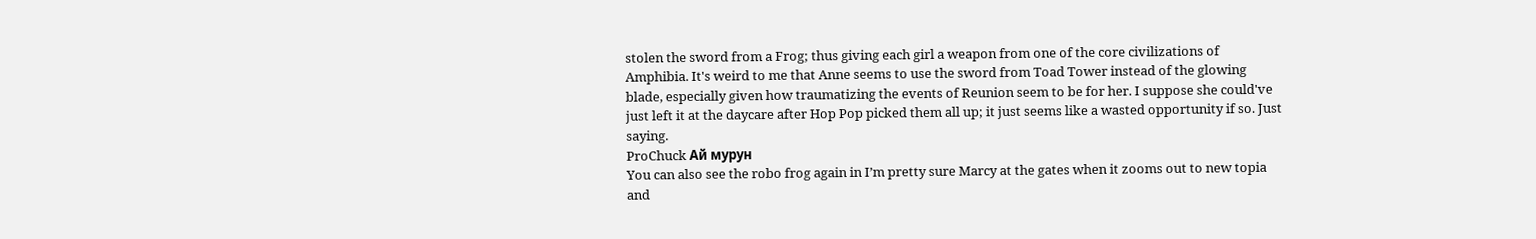stolen the sword from a Frog; thus giving each girl a weapon from one of the core civilizations of Amphibia. It's weird to me that Anne seems to use the sword from Toad Tower instead of the glowing blade, especially given how traumatizing the events of Reunion seem to be for her. I suppose she could've just left it at the daycare after Hop Pop picked them all up; it just seems like a wasted opportunity if so. Just saying.
ProChuck Ай мурун
You can also see the robo frog again in I’m pretty sure Marcy at the gates when it zooms out to new topia and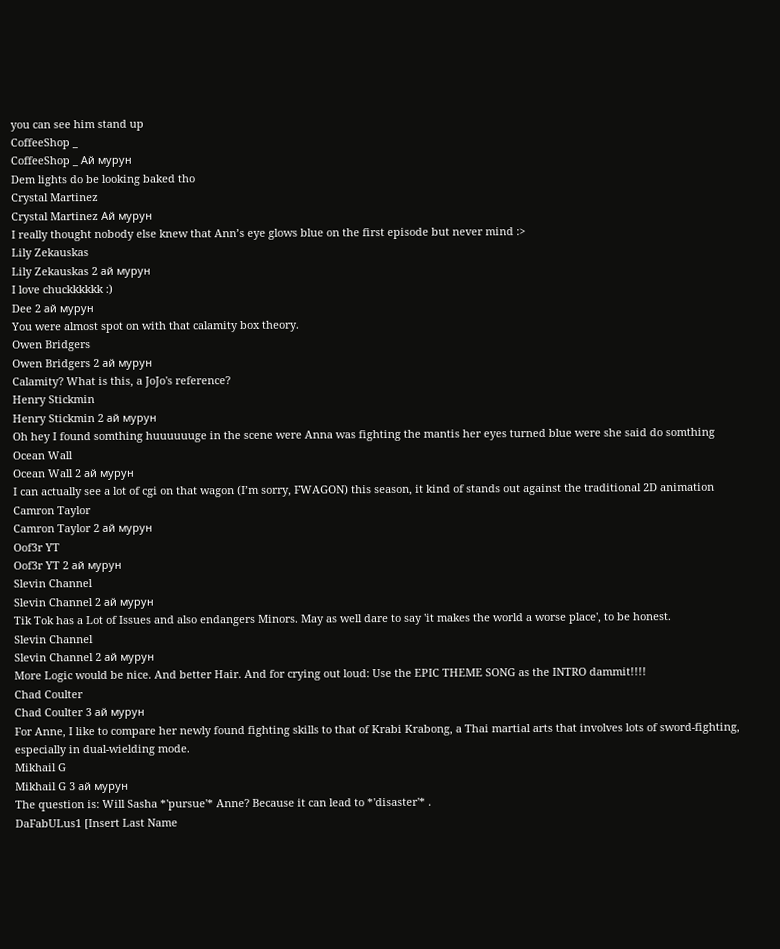you can see him stand up
CoffeeShop _
CoffeeShop _ Ай мурун
Dem lights do be looking baked tho
Crystal Martinez
Crystal Martinez Ай мурун
I really thought nobody else knew that Ann’s eye glows blue on the first episode but never mind :>
Lily Zekauskas
Lily Zekauskas 2 ай мурун
I love chuckkkkkk :)
Dee 2 ай мурун
You were almost spot on with that calamity box theory.
Owen Bridgers
Owen Bridgers 2 ай мурун
Calamity? What is this, a JoJo's reference?
Henry Stickmin
Henry Stickmin 2 ай мурун
Oh hey I found somthing huuuuuuge in the scene were Anna was fighting the mantis her eyes turned blue were she said do somthing
Ocean Wall
Ocean Wall 2 ай мурун
I can actually see a lot of cgi on that wagon (I’m sorry, FWAGON) this season, it kind of stands out against the traditional 2D animation
Camron Taylor
Camron Taylor 2 ай мурун
Oof3r YT
Oof3r YT 2 ай мурун
Slevin Channel
Slevin Channel 2 ай мурун
Tik Tok has a Lot of Issues and also endangers Minors. May as well dare to say 'it makes the world a worse place', to be honest.
Slevin Channel
Slevin Channel 2 ай мурун
More Logic would be nice. And better Hair. And for crying out loud: Use the EPIC THEME SONG as the INTRO dammit!!!!
Chad Coulter
Chad Coulter 3 ай мурун
For Anne, I like to compare her newly found fighting skills to that of Krabi Krabong, a Thai martial arts that involves lots of sword-fighting, especially in dual-wielding mode.
Mikhail G
Mikhail G 3 ай мурун
The question is: Will Sasha *'pursue'* Anne? Because it can lead to *'disaster'* .
DaFabULus1 [Insert Last Name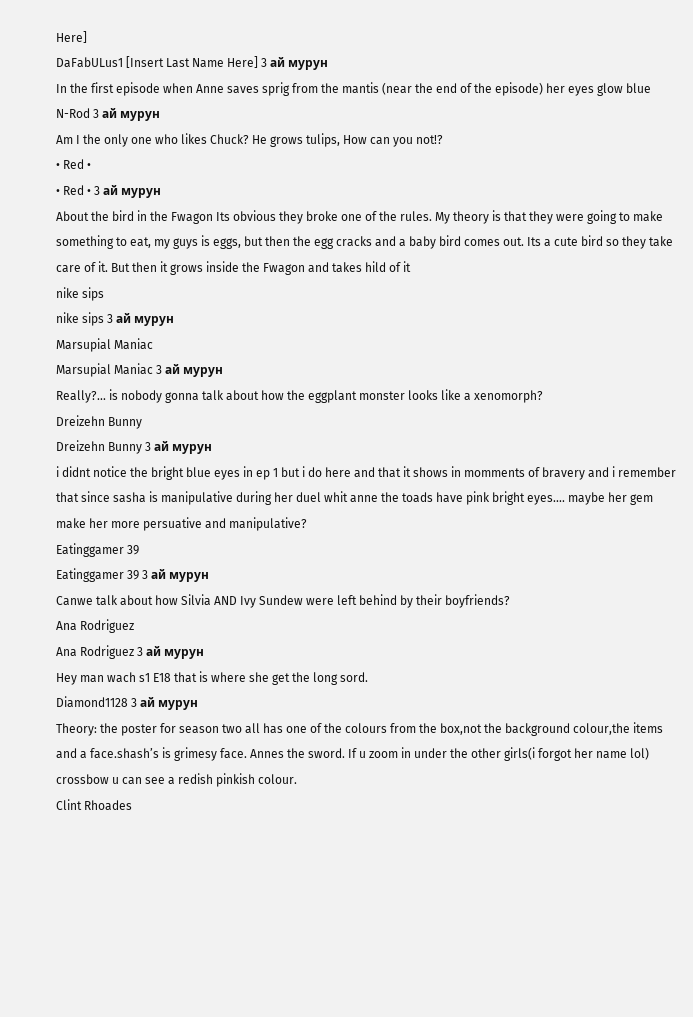Here]
DaFabULus1 [Insert Last Name Here] 3 ай мурун
In the first episode when Anne saves sprig from the mantis (near the end of the episode) her eyes glow blue
N-Rod 3 ай мурун
Am I the only one who likes Chuck? He grows tulips, How can you not!?
• Red •
• Red • 3 ай мурун
About the bird in the Fwagon Its obvious they broke one of the rules. My theory is that they were going to make something to eat, my guys is eggs, but then the egg cracks and a baby bird comes out. Its a cute bird so they take care of it. But then it grows inside the Fwagon and takes hild of it
nike sips
nike sips 3 ай мурун
Marsupial Maniac
Marsupial Maniac 3 ай мурун
Really?... is nobody gonna talk about how the eggplant monster looks like a xenomorph?
Dreizehn Bunny
Dreizehn Bunny 3 ай мурун
i didnt notice the bright blue eyes in ep 1 but i do here and that it shows in momments of bravery and i remember that since sasha is manipulative during her duel whit anne the toads have pink bright eyes.... maybe her gem make her more persuative and manipulative?
Eatinggamer 39
Eatinggamer 39 3 ай мурун
Canwe talk about how Silvia AND Ivy Sundew were left behind by their boyfriends?
Ana Rodriguez
Ana Rodriguez 3 ай мурун
Hey man wach s1 E18 that is where she get the long sord.
Diamond1128 3 ай мурун
Theory: the poster for season two all has one of the colours from the box,not the background colour,the items and a face.shash’s is grimesy face. Annes the sword. If u zoom in under the other girls(i forgot her name lol) crossbow u can see a redish pinkish colour.
Clint Rhoades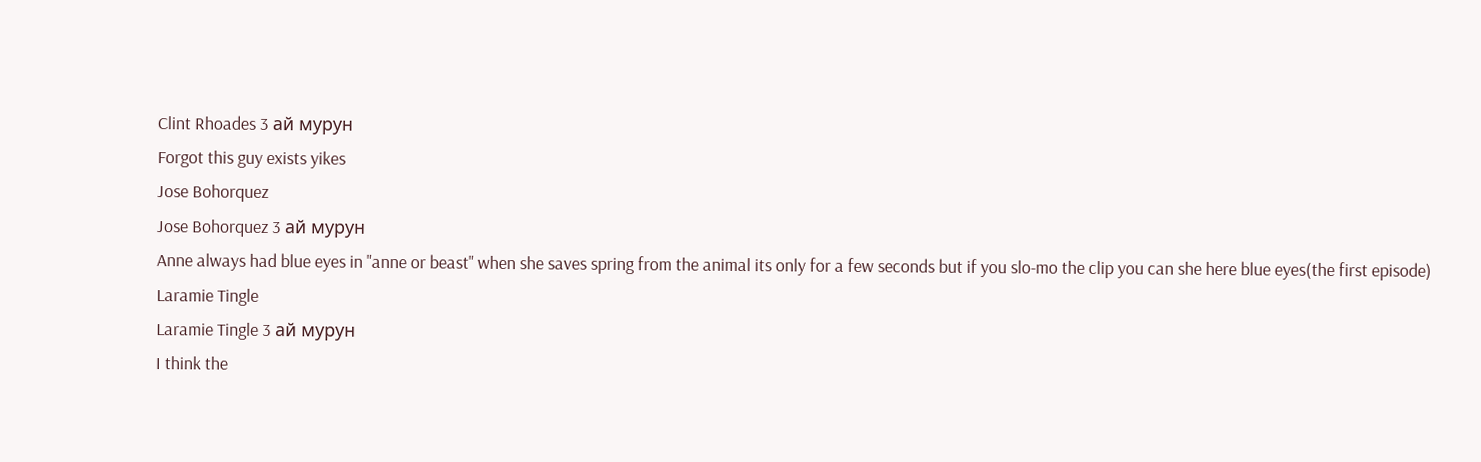Clint Rhoades 3 ай мурун
Forgot this guy exists yikes
Jose Bohorquez
Jose Bohorquez 3 ай мурун
Anne always had blue eyes in "anne or beast" when she saves spring from the animal its only for a few seconds but if you slo-mo the clip you can she here blue eyes(the first episode)
Laramie Tingle
Laramie Tingle 3 ай мурун
I think the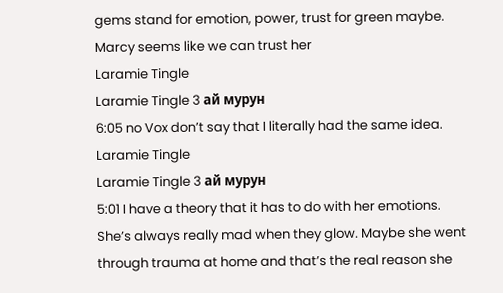gems stand for emotion, power, trust for green maybe. Marcy seems like we can trust her
Laramie Tingle
Laramie Tingle 3 ай мурун
6:05 no Vox don’t say that I literally had the same idea.
Laramie Tingle
Laramie Tingle 3 ай мурун
5:01 I have a theory that it has to do with her emotions. She’s always really mad when they glow. Maybe she went through trauma at home and that’s the real reason she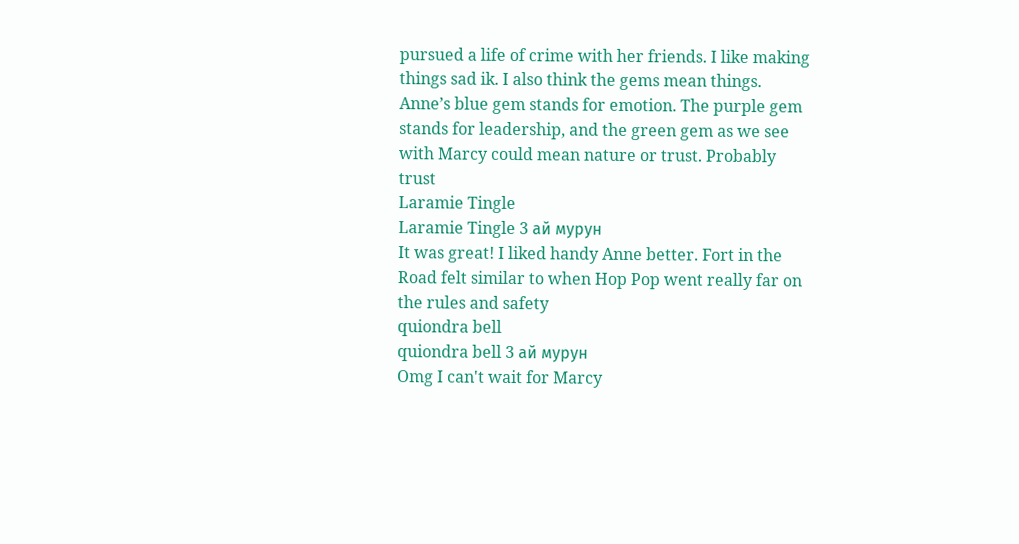pursued a life of crime with her friends. I like making things sad ik. I also think the gems mean things. Anne’s blue gem stands for emotion. The purple gem stands for leadership, and the green gem as we see with Marcy could mean nature or trust. Probably trust
Laramie Tingle
Laramie Tingle 3 ай мурун
It was great! I liked handy Anne better. Fort in the Road felt similar to when Hop Pop went really far on the rules and safety
quiondra bell
quiondra bell 3 ай мурун
Omg I can't wait for Marcy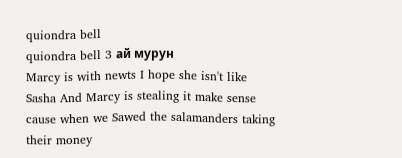quiondra bell
quiondra bell 3 ай мурун
Marcy is with newts I hope she isn't like Sasha And Marcy is stealing it make sense cause when we Sawed the salamanders taking their money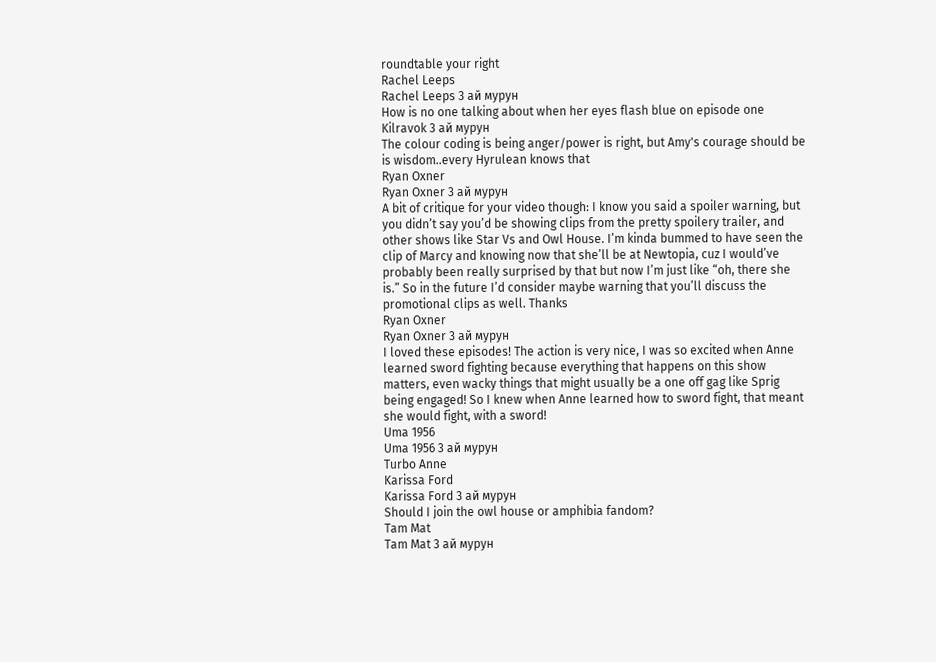roundtable your right
Rachel Leeps
Rachel Leeps 3 ай мурун
How is no one talking about when her eyes flash blue on episode one
Kilravok 3 ай мурун
The colour coding is being anger/power is right, but Amy's courage should be is wisdom..every Hyrulean knows that
Ryan Oxner
Ryan Oxner 3 ай мурун
A bit of critique for your video though: I know you said a spoiler warning, but you didn’t say you’d be showing clips from the pretty spoilery trailer, and other shows like Star Vs and Owl House. I’m kinda bummed to have seen the clip of Marcy and knowing now that she’ll be at Newtopia, cuz I would’ve probably been really surprised by that but now I’m just like “oh, there she is.” So in the future I’d consider maybe warning that you’ll discuss the promotional clips as well. Thanks
Ryan Oxner
Ryan Oxner 3 ай мурун
I loved these episodes! The action is very nice, I was so excited when Anne learned sword fighting because everything that happens on this show matters, even wacky things that might usually be a one off gag like Sprig being engaged! So I knew when Anne learned how to sword fight, that meant she would fight, with a sword!
Uma 1956
Uma 1956 3 ай мурун
Turbo Anne
Karissa Ford
Karissa Ford 3 ай мурун
Should I join the owl house or amphibia fandom?
Tam Mat
Tam Mat 3 ай мурун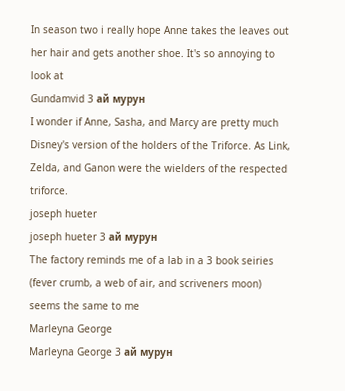In season two i really hope Anne takes the leaves out her hair and gets another shoe. It's so annoying to look at
Gundamvid 3 ай мурун
I wonder if Anne, Sasha, and Marcy are pretty much Disney's version of the holders of the Triforce. As Link, Zelda, and Ganon were the wielders of the respected triforce.
joseph hueter
joseph hueter 3 ай мурун
The factory reminds me of a lab in a 3 book seiries (fever crumb, a web of air, and scriveners moon) seems the same to me
Marleyna George
Marleyna George 3 ай мурун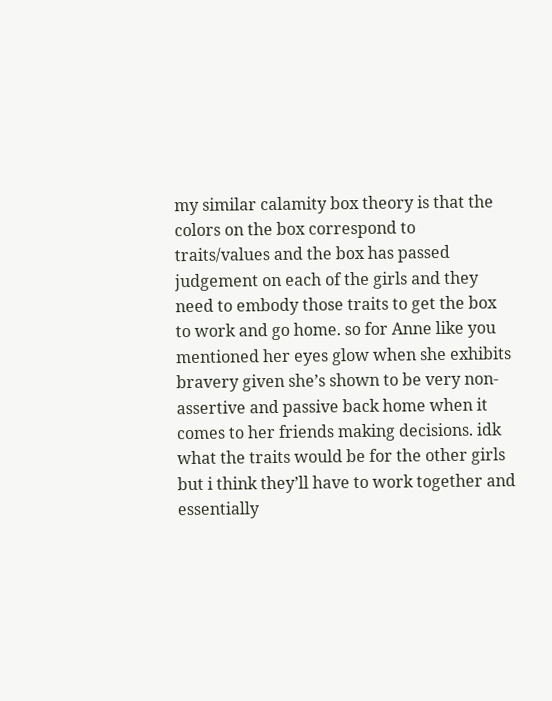my similar calamity box theory is that the colors on the box correspond to traits/values and the box has passed judgement on each of the girls and they need to embody those traits to get the box to work and go home. so for Anne like you mentioned her eyes glow when she exhibits bravery given she’s shown to be very non-assertive and passive back home when it comes to her friends making decisions. idk what the traits would be for the other girls but i think they’ll have to work together and essentially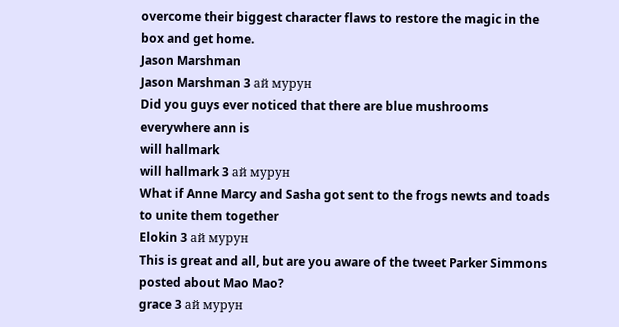overcome their biggest character flaws to restore the magic in the box and get home.
Jason Marshman
Jason Marshman 3 ай мурун
Did you guys ever noticed that there are blue mushrooms everywhere ann is
will hallmark
will hallmark 3 ай мурун
What if Anne Marcy and Sasha got sent to the frogs newts and toads to unite them together
Elokin 3 ай мурун
This is great and all, but are you aware of the tweet Parker Simmons posted about Mao Mao?
grace 3 ай мурун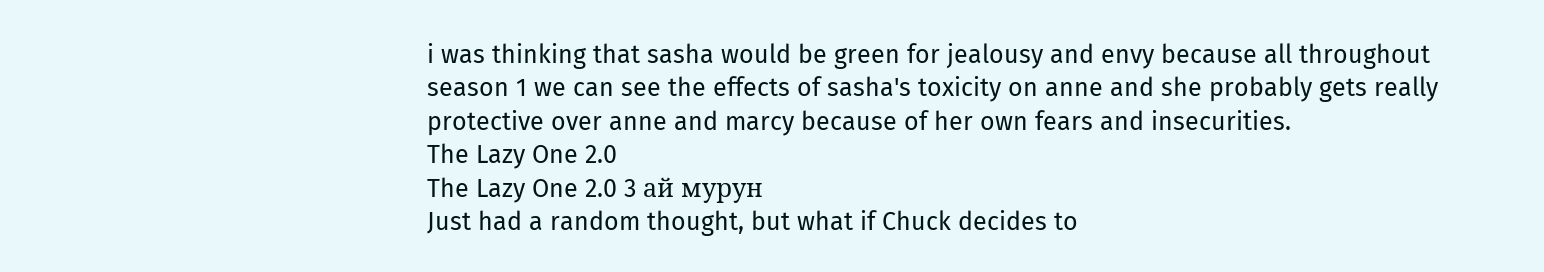i was thinking that sasha would be green for jealousy and envy because all throughout season 1 we can see the effects of sasha's toxicity on anne and she probably gets really protective over anne and marcy because of her own fears and insecurities.
The Lazy One 2.0
The Lazy One 2.0 3 ай мурун
Just had a random thought, but what if Chuck decides to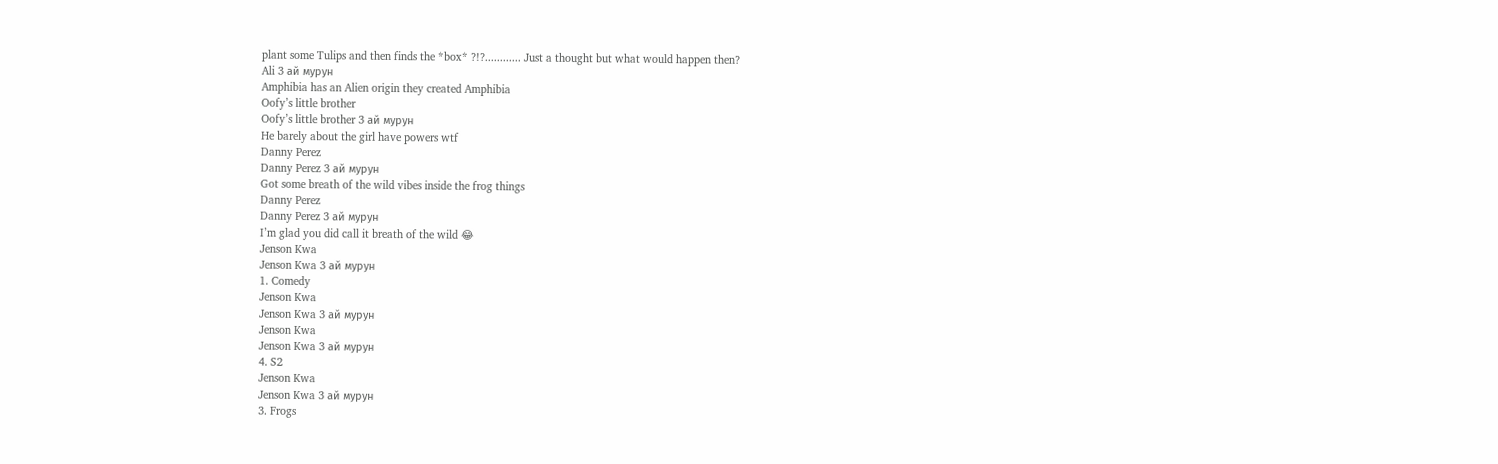plant some Tulips and then finds the *box* ?!?............ Just a thought but what would happen then?
Ali 3 ай мурун
Amphibia has an Alien origin they created Amphibia
Oofy’s little brother
Oofy’s little brother 3 ай мурун
He barely about the girl have powers wtf
Danny Perez
Danny Perez 3 ай мурун
Got some breath of the wild vibes inside the frog things
Danny Perez
Danny Perez 3 ай мурун
I’m glad you did call it breath of the wild 😂
Jenson Kwa
Jenson Kwa 3 ай мурун
1. Comedy
Jenson Kwa
Jenson Kwa 3 ай мурун
Jenson Kwa
Jenson Kwa 3 ай мурун
4. S2
Jenson Kwa
Jenson Kwa 3 ай мурун
3. Frogs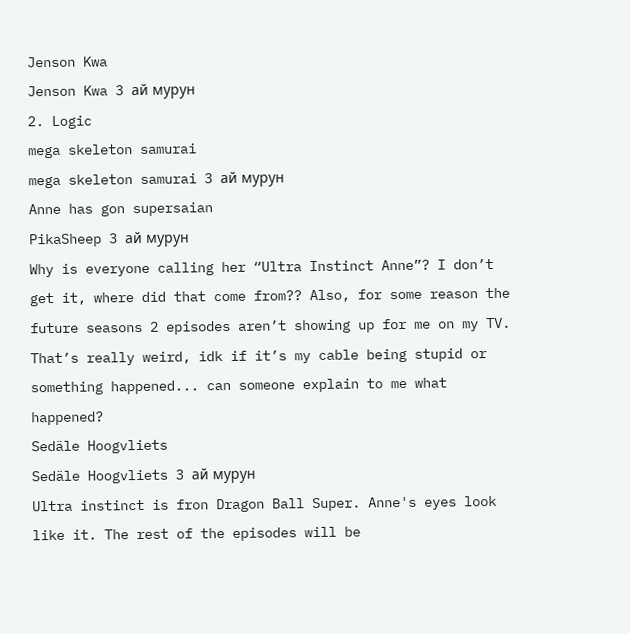Jenson Kwa
Jenson Kwa 3 ай мурун
2. Logic
mega skeleton samurai
mega skeleton samurai 3 ай мурун
Anne has gon supersaian
PikaSheep 3 ай мурун
Why is everyone calling her “Ultra Instinct Anne”? I don’t get it, where did that come from?? Also, for some reason the future seasons 2 episodes aren’t showing up for me on my TV. That’s really weird, idk if it’s my cable being stupid or something happened... can someone explain to me what happened?
Sedäle Hoogvliets
Sedäle Hoogvliets 3 ай мурун
Ultra instinct is fron Dragon Ball Super. Anne's eyes look like it. The rest of the episodes will be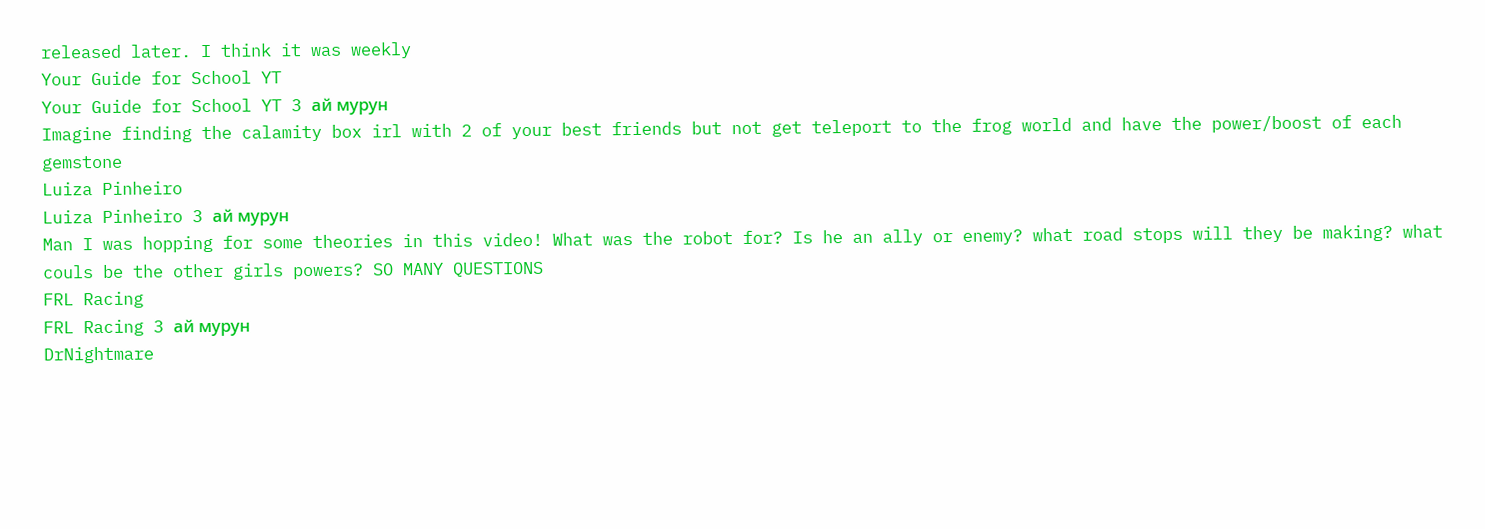released later. I think it was weekly
Your Guide for School YT
Your Guide for School YT 3 ай мурун
Imagine finding the calamity box irl with 2 of your best friends but not get teleport to the frog world and have the power/boost of each gemstone
Luiza Pinheiro
Luiza Pinheiro 3 ай мурун
Man I was hopping for some theories in this video! What was the robot for? Is he an ally or enemy? what road stops will they be making? what couls be the other girls powers? SO MANY QUESTIONS
FRL Racing
FRL Racing 3 ай мурун
DrNightmare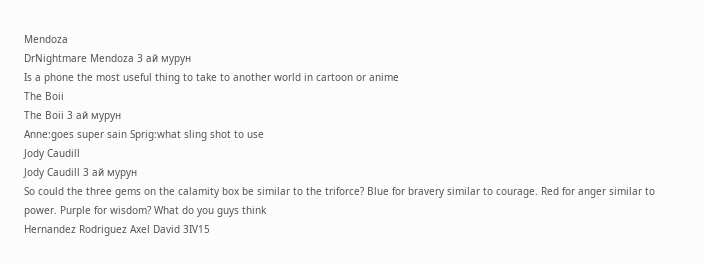Mendoza
DrNightmare Mendoza 3 ай мурун
Is a phone the most useful thing to take to another world in cartoon or anime
The Boii
The Boii 3 ай мурун
Anne:goes super sain Sprig:what sling shot to use
Jody Caudill
Jody Caudill 3 ай мурун
So could the three gems on the calamity box be similar to the triforce? Blue for bravery similar to courage. Red for anger similar to power. Purple for wisdom? What do you guys think
Hernandez Rodriguez Axel David 3IV15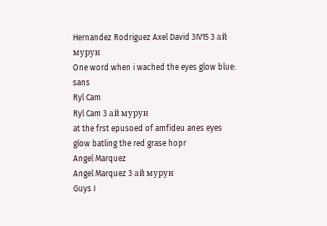Hernandez Rodriguez Axel David 3IV15 3 ай мурун
One word when i wached the eyes glow blue: sans
Ryl Cam
Ryl Cam 3 ай мурун
at the frst epusoed of amfideu anes eyes glow batling the red grase hopr
Angel Marquez
Angel Marquez 3 ай мурун
Guys I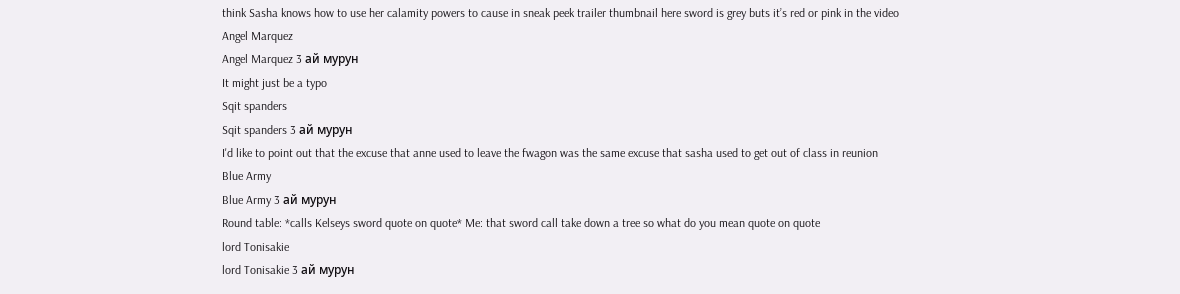think Sasha knows how to use her calamity powers to cause in sneak peek trailer thumbnail here sword is grey buts it’s red or pink in the video
Angel Marquez
Angel Marquez 3 ай мурун
It might just be a typo
Sqit spanders
Sqit spanders 3 ай мурун
I'd like to point out that the excuse that anne used to leave the fwagon was the same excuse that sasha used to get out of class in reunion
Blue Army
Blue Army 3 ай мурун
Round table: *calls Kelseys sword quote on quote* Me: that sword call take down a tree so what do you mean quote on quote
lord Tonisakie
lord Tonisakie 3 ай мурун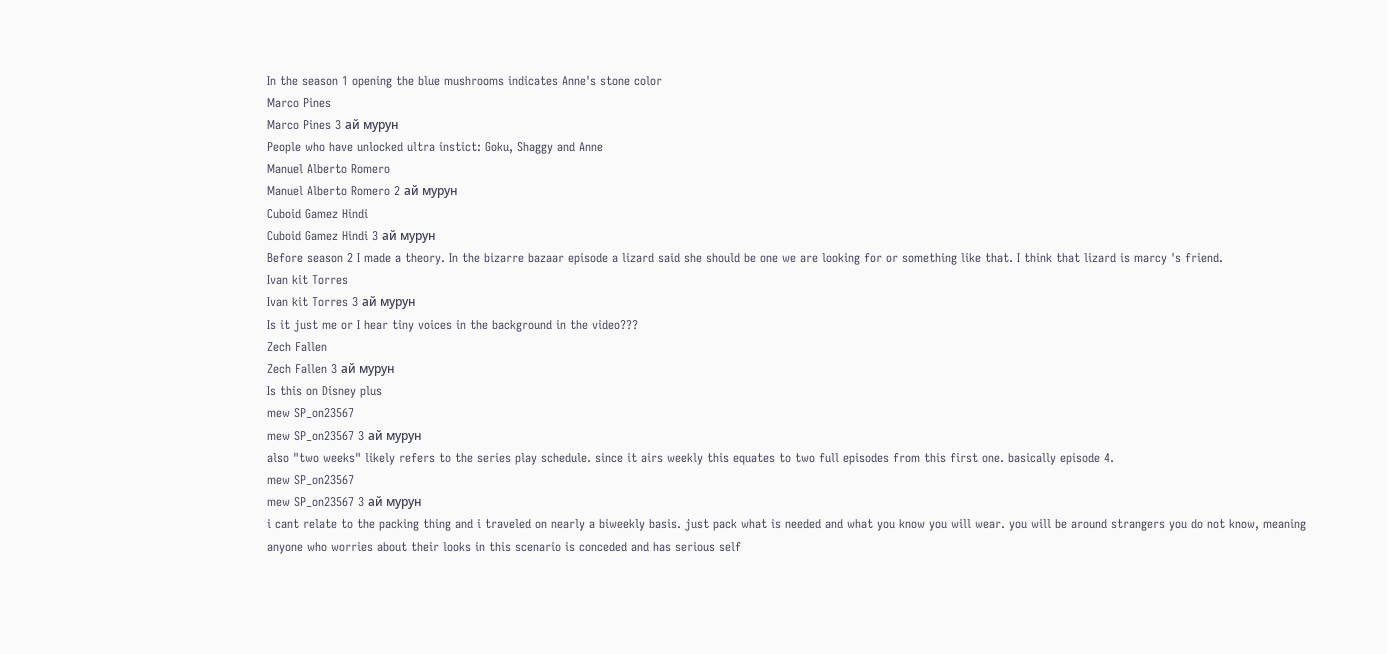In the season 1 opening the blue mushrooms indicates Anne's stone color
Marco Pines
Marco Pines 3 ай мурун
People who have unlocked ultra instict: Goku, Shaggy and Anne
Manuel Alberto Romero
Manuel Alberto Romero 2 ай мурун
Cuboid Gamez Hindi
Cuboid Gamez Hindi 3 ай мурун
Before season 2 I made a theory. In the bizarre bazaar episode a lizard said she should be one we are looking for or something like that. I think that lizard is marcy 's friend.
Ivan kit Torres
Ivan kit Torres 3 ай мурун
Is it just me or I hear tiny voices in the background in the video???
Zech Fallen
Zech Fallen 3 ай мурун
Is this on Disney plus
mew SP_on23567
mew SP_on23567 3 ай мурун
also "two weeks" likely refers to the series play schedule. since it airs weekly this equates to two full episodes from this first one. basically episode 4.
mew SP_on23567
mew SP_on23567 3 ай мурун
i cant relate to the packing thing and i traveled on nearly a biweekly basis. just pack what is needed and what you know you will wear. you will be around strangers you do not know, meaning anyone who worries about their looks in this scenario is conceded and has serious self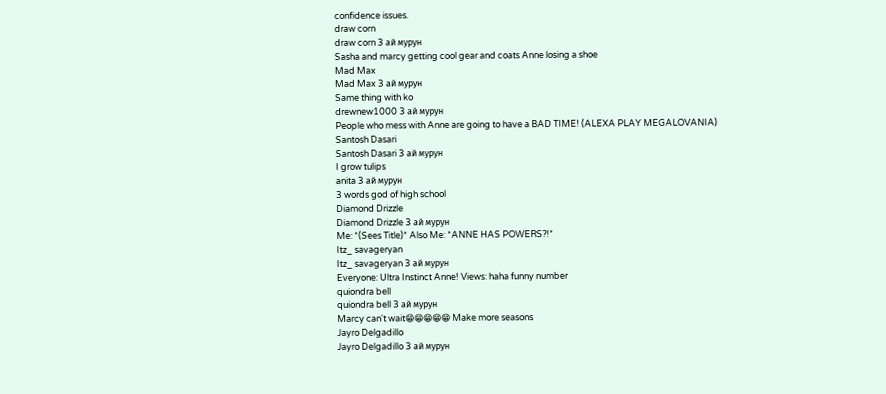confidence issues.
draw corn
draw corn 3 ай мурун
Sasha and marcy getting cool gear and coats Anne losing a shoe
Mad Max
Mad Max 3 ай мурун
Same thing with ko
drewnew1000 3 ай мурун
People who mess with Anne are going to have a BAD TIME! (ALEXA PLAY MEGALOVANIA)
Santosh Dasari
Santosh Dasari 3 ай мурун
I grow tulips
anita 3 ай мурун
3 words god of high school
Diamond Drizzle
Diamond Drizzle 3 ай мурун
Me: *(Sees Title)* Also Me: *ANNE HAS POWERS?!*
Itz_ savageryan
Itz_ savageryan 3 ай мурун
Everyone: Ultra Instinct Anne! Views: haha funny number
quiondra bell
quiondra bell 3 ай мурун
Marcy can't wait😁😁😁😁😁 Make more seasons
Jayro Delgadillo
Jayro Delgadillo 3 ай мурун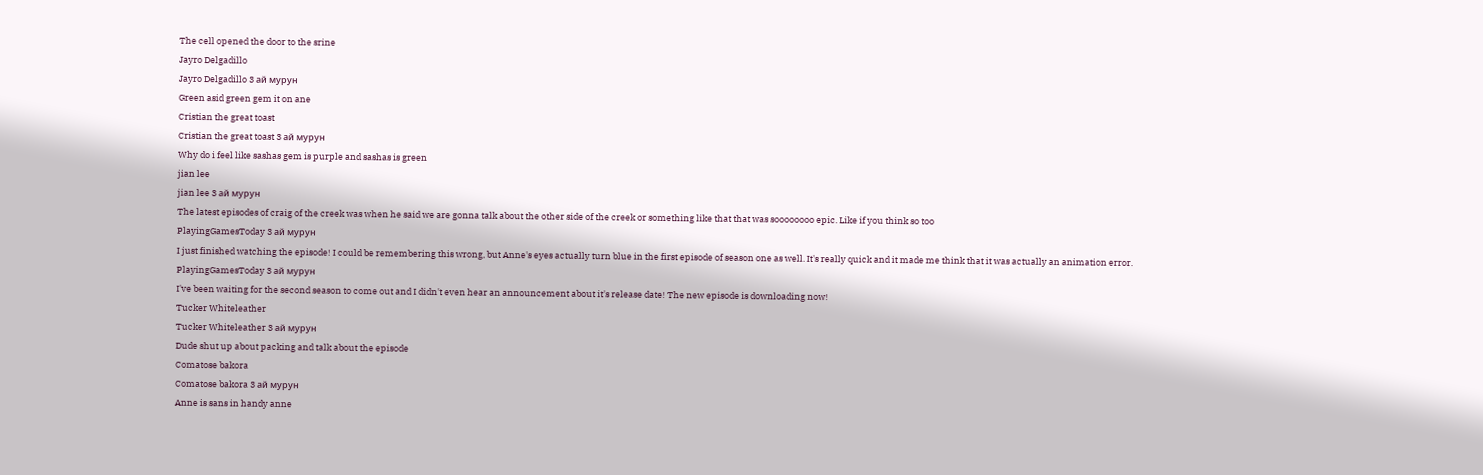The cell opened the door to the srine
Jayro Delgadillo
Jayro Delgadillo 3 ай мурун
Green asid green gem it on ane
Cristian the great toast
Cristian the great toast 3 ай мурун
Why do i feel like sashas gem is purple and sashas is green
jian lee
jian lee 3 ай мурун
The latest episodes of craig of the creek was when he said we are gonna talk about the other side of the creek or something like that that was soooooooo epic. Like if you think so too
PlayingGamesToday 3 ай мурун
I just finished watching the episode! I could be remembering this wrong, but Anne's eyes actually turn blue in the first episode of season one as well. It's really quick and it made me think that it was actually an animation error.
PlayingGamesToday 3 ай мурун
I've been waiting for the second season to come out and I didn't even hear an announcement about it's release date! The new episode is downloading now!
Tucker Whiteleather
Tucker Whiteleather 3 ай мурун
Dude shut up about packing and talk about the episode
Comatose bakora
Comatose bakora 3 ай мурун
Anne is sans in handy anne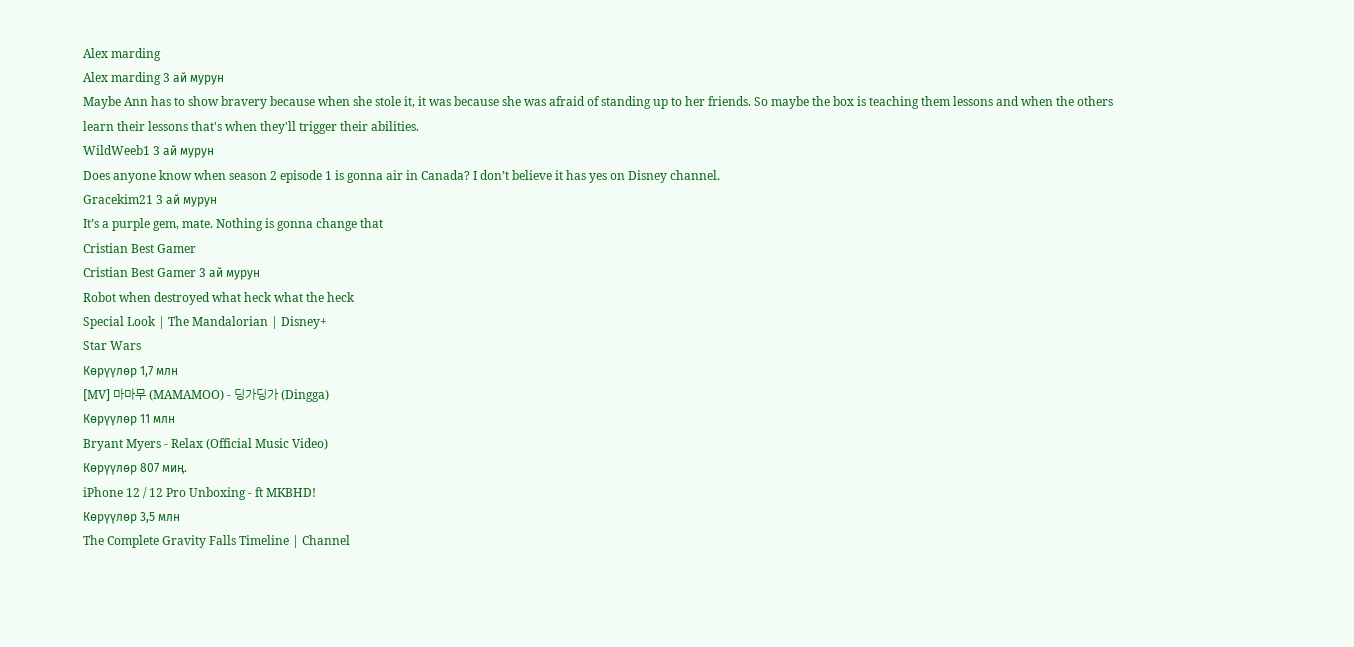Alex marding
Alex marding 3 ай мурун
Maybe Ann has to show bravery because when she stole it, it was because she was afraid of standing up to her friends. So maybe the box is teaching them lessons and when the others learn their lessons that's when they'll trigger their abilities.
WildWeeb1 3 ай мурун
Does anyone know when season 2 episode 1 is gonna air in Canada? I don’t believe it has yes on Disney channel.
Gracekim21 3 ай мурун
It’s a purple gem, mate. Nothing is gonna change that
Cristian Best Gamer
Cristian Best Gamer 3 ай мурун
Robot when destroyed what heck what the heck
Special Look | The Mandalorian | Disney+
Star Wars
Көрүүлөр 1,7 млн
[MV] 마마무 (MAMAMOO) - 딩가딩가 (Dingga)
Көрүүлөр 11 млн
Bryant Myers - Relax (Official Music Video)
Көрүүлөр 807 миӊ.
iPhone 12 / 12 Pro Unboxing - ft MKBHD!
Көрүүлөр 3,5 млн
The Complete Gravity Falls Timeline | Channel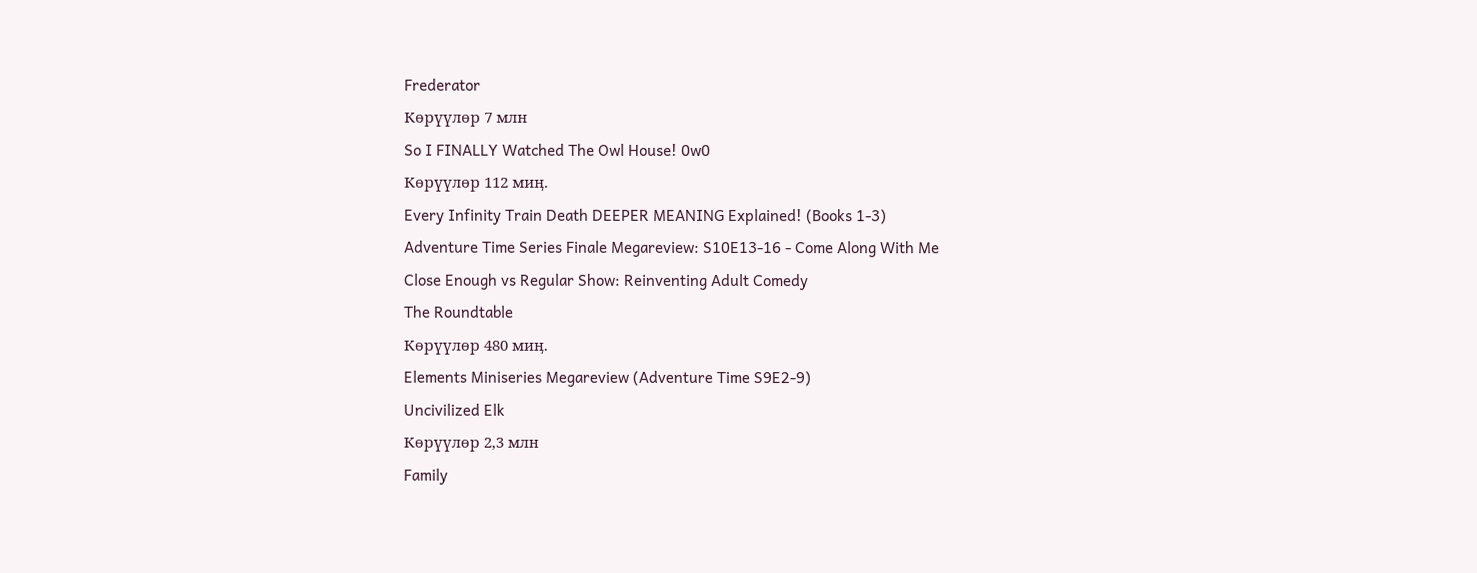Frederator
Көрүүлөр 7 млн
So I FINALLY Watched The Owl House! 0w0
Көрүүлөр 112 миӊ.
Every Infinity Train Death DEEPER MEANING Explained! (Books 1-3)
Adventure Time Series Finale Megareview: S10E13-16 - Come Along With Me
Close Enough vs Regular Show: Reinventing Adult Comedy
The Roundtable
Көрүүлөр 480 миӊ.
Elements Miniseries Megareview (Adventure Time S9E2-9)
Uncivilized Elk
Көрүүлөр 2,3 млн
Family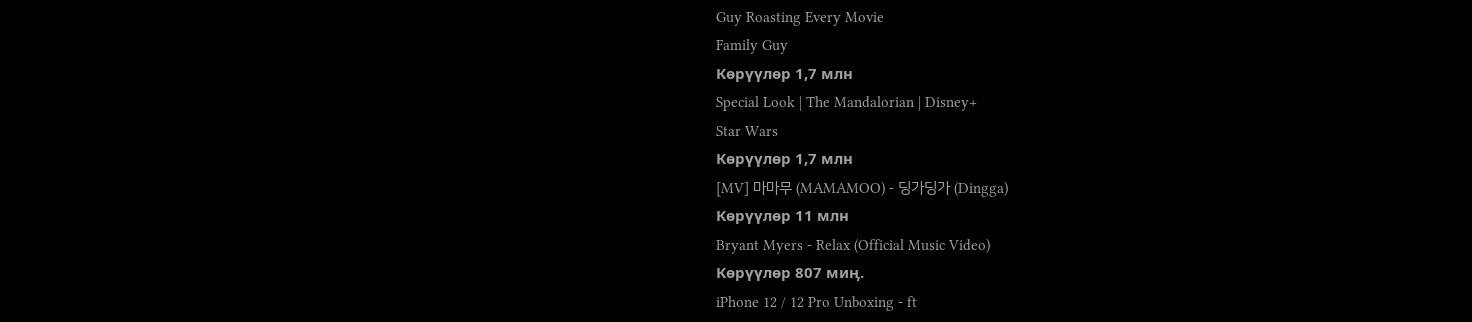Guy Roasting Every Movie
Family Guy
Көрүүлөр 1,7 млн
Special Look | The Mandalorian | Disney+
Star Wars
Көрүүлөр 1,7 млн
[MV] 마마무 (MAMAMOO) - 딩가딩가 (Dingga)
Көрүүлөр 11 млн
Bryant Myers - Relax (Official Music Video)
Көрүүлөр 807 миӊ.
iPhone 12 / 12 Pro Unboxing - ft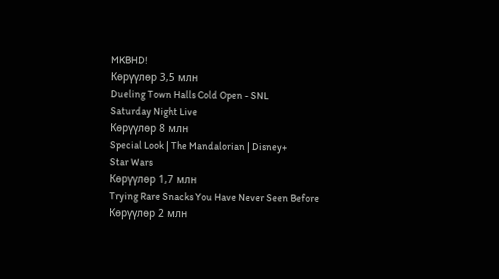MKBHD!
Көрүүлөр 3,5 млн
Dueling Town Halls Cold Open - SNL
Saturday Night Live
Көрүүлөр 8 млн
Special Look | The Mandalorian | Disney+
Star Wars
Көрүүлөр 1,7 млн
Trying Rare Snacks You Have Never Seen Before
Көрүүлөр 2 млн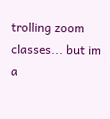trolling zoom classes... but im a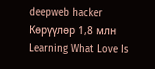deepweb hacker
Көрүүлөр 1,8 млн
Learning What Love Is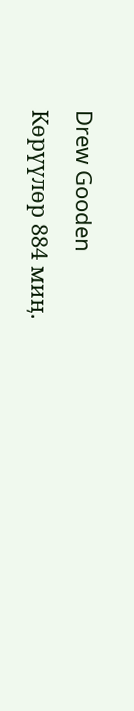Drew Gooden
Көрүүлөр 884 миӊ.